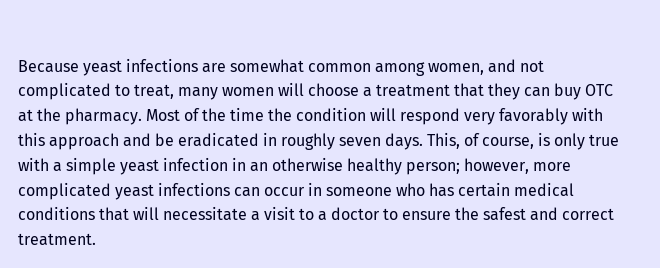Because yeast infections are somewhat common among women, and not complicated to treat, many women will choose a treatment that they can buy OTC at the pharmacy. Most of the time the condition will respond very favorably with this approach and be eradicated in roughly seven days. This, of course, is only true with a simple yeast infection in an otherwise healthy person; however, more complicated yeast infections can occur in someone who has certain medical conditions that will necessitate a visit to a doctor to ensure the safest and correct treatment.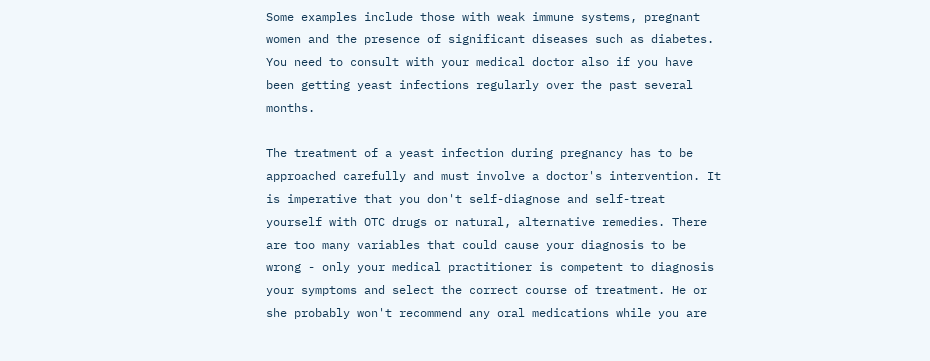Some examples include those with weak immune systems, pregnant women and the presence of significant diseases such as diabetes. You need to consult with your medical doctor also if you have been getting yeast infections regularly over the past several months.

The treatment of a yeast infection during pregnancy has to be approached carefully and must involve a doctor's intervention. It is imperative that you don't self-diagnose and self-treat yourself with OTC drugs or natural, alternative remedies. There are too many variables that could cause your diagnosis to be wrong - only your medical practitioner is competent to diagnosis your symptoms and select the correct course of treatment. He or she probably won't recommend any oral medications while you are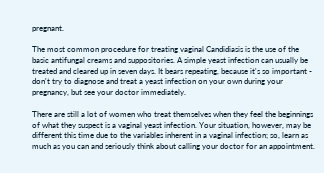pregnant.

The most common procedure for treating vaginal Candidiasis is the use of the basic antifungal creams and suppositories. A simple yeast infection can usually be treated and cleared up in seven days. It bears repeating, because it's so important - don't try to diagnose and treat a yeast infection on your own during your pregnancy, but see your doctor immediately.

There are still a lot of women who treat themselves when they feel the beginnings of what they suspect is a vaginal yeast infection. Your situation, however, may be different this time due to the variables inherent in a vaginal infection; so, learn as much as you can and seriously think about calling your doctor for an appointment.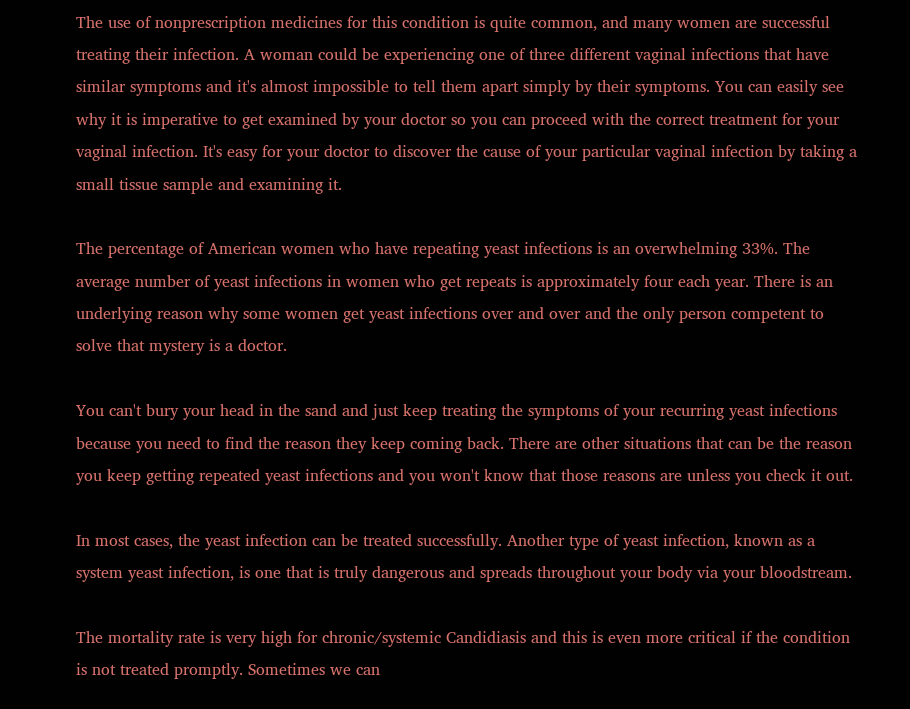The use of nonprescription medicines for this condition is quite common, and many women are successful treating their infection. A woman could be experiencing one of three different vaginal infections that have similar symptoms and it's almost impossible to tell them apart simply by their symptoms. You can easily see why it is imperative to get examined by your doctor so you can proceed with the correct treatment for your vaginal infection. It's easy for your doctor to discover the cause of your particular vaginal infection by taking a small tissue sample and examining it.

The percentage of American women who have repeating yeast infections is an overwhelming 33%. The average number of yeast infections in women who get repeats is approximately four each year. There is an underlying reason why some women get yeast infections over and over and the only person competent to solve that mystery is a doctor.

You can't bury your head in the sand and just keep treating the symptoms of your recurring yeast infections because you need to find the reason they keep coming back. There are other situations that can be the reason you keep getting repeated yeast infections and you won't know that those reasons are unless you check it out.

In most cases, the yeast infection can be treated successfully. Another type of yeast infection, known as a system yeast infection, is one that is truly dangerous and spreads throughout your body via your bloodstream.

The mortality rate is very high for chronic/systemic Candidiasis and this is even more critical if the condition is not treated promptly. Sometimes we can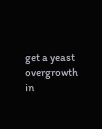get a yeast overgrowth in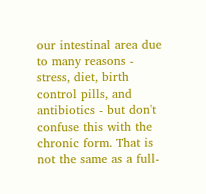our intestinal area due to many reasons - stress, diet, birth control pills, and antibiotics - but don't confuse this with the chronic form. That is not the same as a full-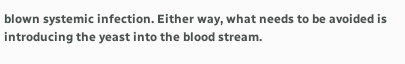blown systemic infection. Either way, what needs to be avoided is introducing the yeast into the blood stream.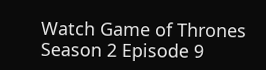Watch Game of Thrones Season 2 Episode 9